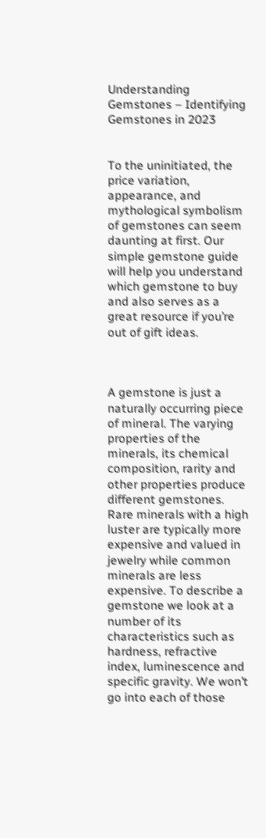Understanding Gemstones – Identifying Gemstones in 2023


To the uninitiated, the price variation, appearance, and mythological symbolism of gemstones can seem daunting at first. Our simple gemstone guide will help you understand which gemstone to buy and also serves as a great resource if you’re out of gift ideas.



A gemstone is just a naturally occurring piece of mineral. The varying properties of the minerals, its chemical composition, rarity and other properties produce different gemstones. Rare minerals with a high luster are typically more expensive and valued in jewelry while common minerals are less expensive. To describe a gemstone we look at a number of its characteristics such as hardness, refractive index, luminescence and specific gravity. We won’t go into each of those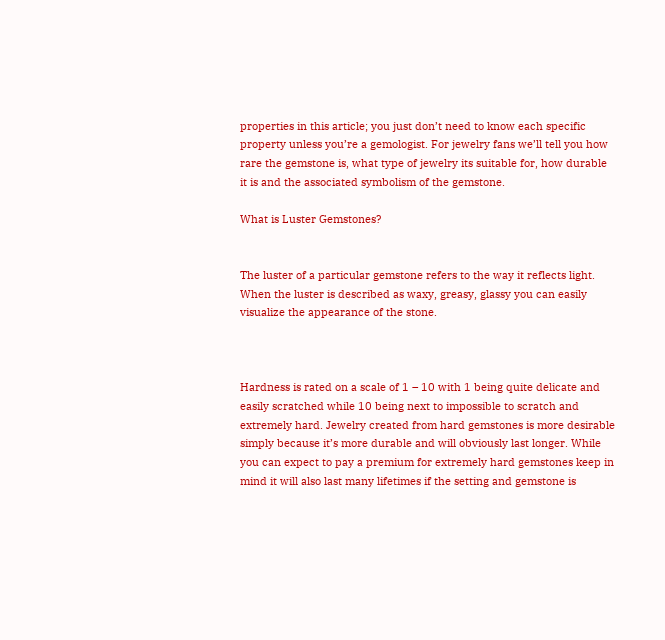properties in this article; you just don’t need to know each specific property unless you’re a gemologist. For jewelry fans we’ll tell you how rare the gemstone is, what type of jewelry its suitable for, how durable it is and the associated symbolism of the gemstone.

What is Luster Gemstones?


The luster of a particular gemstone refers to the way it reflects light. When the luster is described as waxy, greasy, glassy you can easily visualize the appearance of the stone.



Hardness is rated on a scale of 1 – 10 with 1 being quite delicate and easily scratched while 10 being next to impossible to scratch and extremely hard. Jewelry created from hard gemstones is more desirable simply because it’s more durable and will obviously last longer. While you can expect to pay a premium for extremely hard gemstones keep in mind it will also last many lifetimes if the setting and gemstone is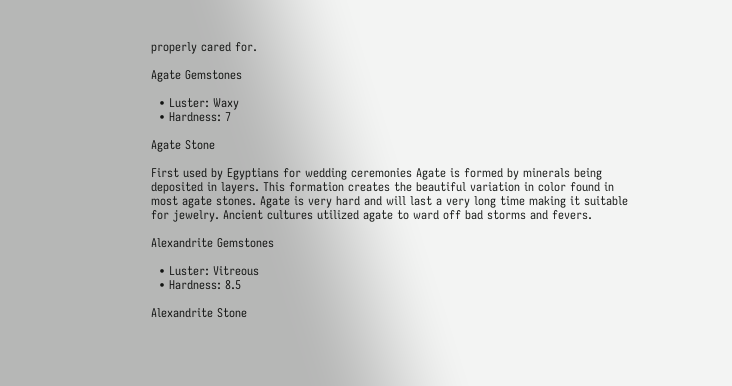properly cared for.

Agate Gemstones

  • Luster: Waxy
  • Hardness: 7

Agate Stone

First used by Egyptians for wedding ceremonies Agate is formed by minerals being deposited in layers. This formation creates the beautiful variation in color found in most agate stones. Agate is very hard and will last a very long time making it suitable for jewelry. Ancient cultures utilized agate to ward off bad storms and fevers.

Alexandrite Gemstones

  • Luster: Vitreous
  • Hardness: 8.5

Alexandrite Stone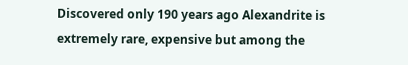Discovered only 190 years ago Alexandrite is extremely rare, expensive but among the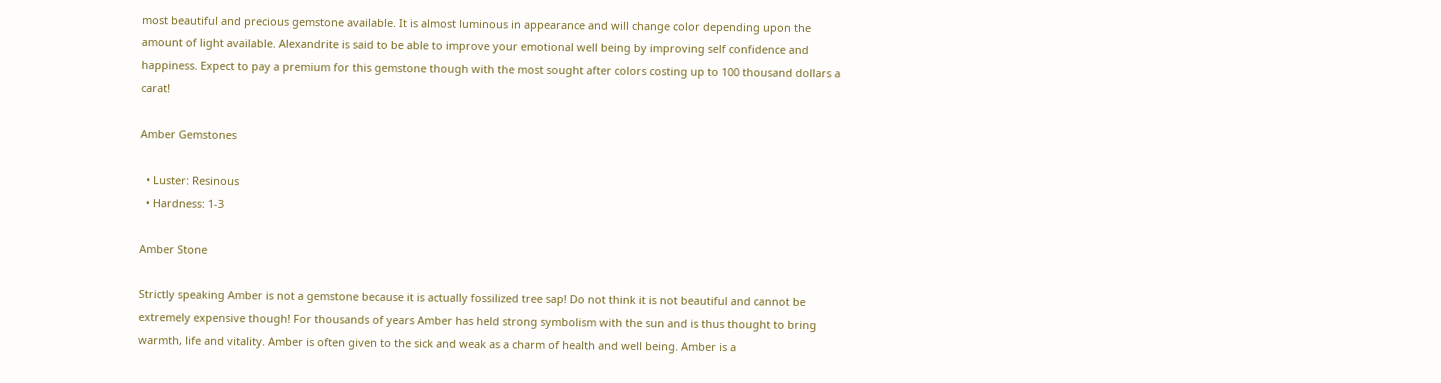most beautiful and precious gemstone available. It is almost luminous in appearance and will change color depending upon the amount of light available. Alexandrite is said to be able to improve your emotional well being by improving self confidence and happiness. Expect to pay a premium for this gemstone though with the most sought after colors costing up to 100 thousand dollars a carat!

Amber Gemstones

  • Luster: Resinous
  • Hardness: 1-3

Amber Stone

Strictly speaking Amber is not a gemstone because it is actually fossilized tree sap! Do not think it is not beautiful and cannot be extremely expensive though! For thousands of years Amber has held strong symbolism with the sun and is thus thought to bring warmth, life and vitality. Amber is often given to the sick and weak as a charm of health and well being. Amber is a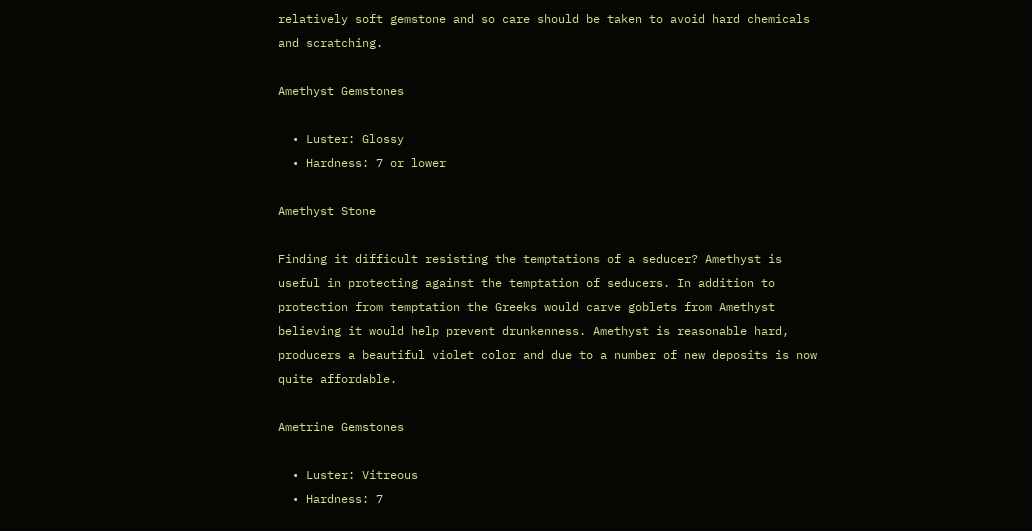relatively soft gemstone and so care should be taken to avoid hard chemicals and scratching.

Amethyst Gemstones

  • Luster: Glossy
  • Hardness: 7 or lower

Amethyst Stone

Finding it difficult resisting the temptations of a seducer? Amethyst is useful in protecting against the temptation of seducers. In addition to protection from temptation the Greeks would carve goblets from Amethyst believing it would help prevent drunkenness. Amethyst is reasonable hard, producers a beautiful violet color and due to a number of new deposits is now quite affordable.

Ametrine Gemstones

  • Luster: Vitreous
  • Hardness: 7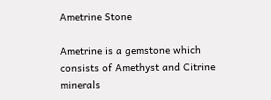Ametrine Stone

Ametrine is a gemstone which consists of Amethyst and Citrine minerals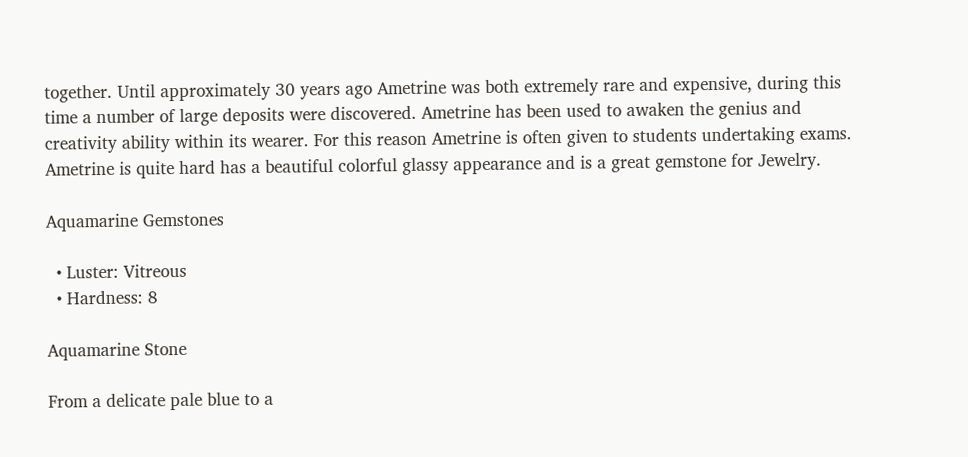together. Until approximately 30 years ago Ametrine was both extremely rare and expensive, during this time a number of large deposits were discovered. Ametrine has been used to awaken the genius and creativity ability within its wearer. For this reason Ametrine is often given to students undertaking exams. Ametrine is quite hard has a beautiful colorful glassy appearance and is a great gemstone for Jewelry.

Aquamarine Gemstones

  • Luster: Vitreous
  • Hardness: 8

Aquamarine Stone

From a delicate pale blue to a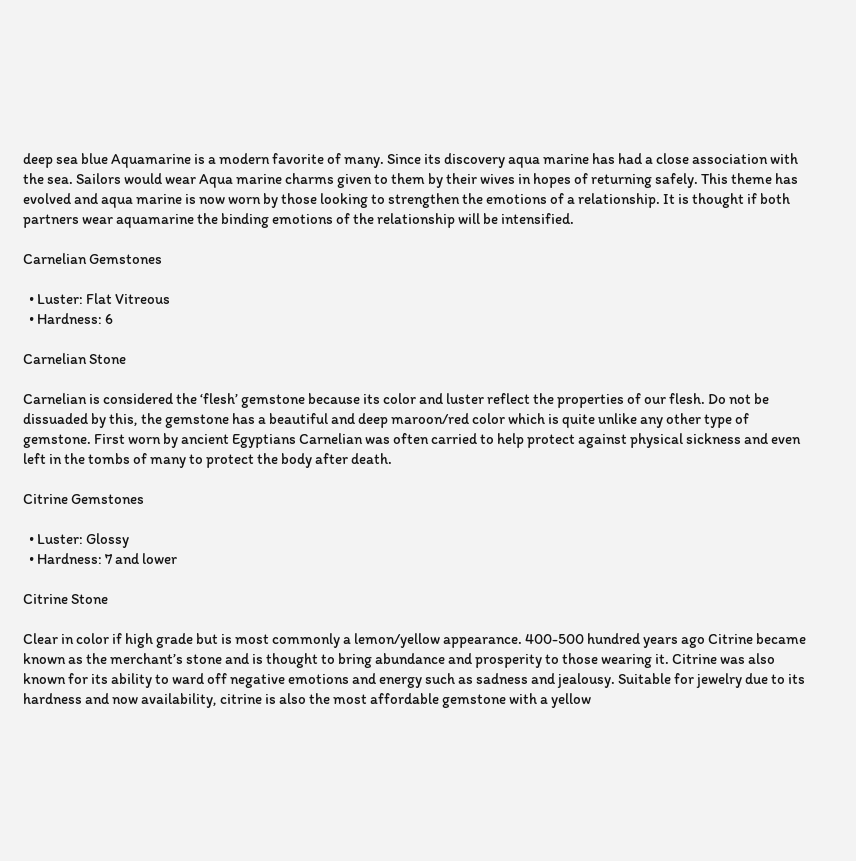deep sea blue Aquamarine is a modern favorite of many. Since its discovery aqua marine has had a close association with the sea. Sailors would wear Aqua marine charms given to them by their wives in hopes of returning safely. This theme has evolved and aqua marine is now worn by those looking to strengthen the emotions of a relationship. It is thought if both partners wear aquamarine the binding emotions of the relationship will be intensified.

Carnelian Gemstones

  • Luster: Flat Vitreous
  • Hardness: 6

Carnelian Stone

Carnelian is considered the ‘flesh’ gemstone because its color and luster reflect the properties of our flesh. Do not be dissuaded by this, the gemstone has a beautiful and deep maroon/red color which is quite unlike any other type of gemstone. First worn by ancient Egyptians Carnelian was often carried to help protect against physical sickness and even left in the tombs of many to protect the body after death.

Citrine Gemstones

  • Luster: Glossy
  • Hardness: 7 and lower

Citrine Stone

Clear in color if high grade but is most commonly a lemon/yellow appearance. 400-500 hundred years ago Citrine became known as the merchant’s stone and is thought to bring abundance and prosperity to those wearing it. Citrine was also known for its ability to ward off negative emotions and energy such as sadness and jealousy. Suitable for jewelry due to its hardness and now availability, citrine is also the most affordable gemstone with a yellow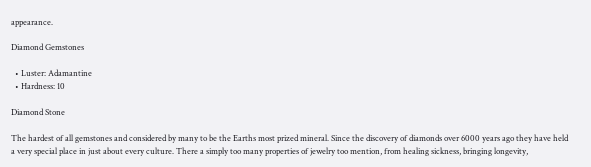appearance.

Diamond Gemstones

  • Luster: Adamantine
  • Hardness: 10

Diamond Stone

The hardest of all gemstones and considered by many to be the Earths most prized mineral. Since the discovery of diamonds over 6000 years ago they have held a very special place in just about every culture. There a simply too many properties of jewelry too mention, from healing sickness, bringing longevity,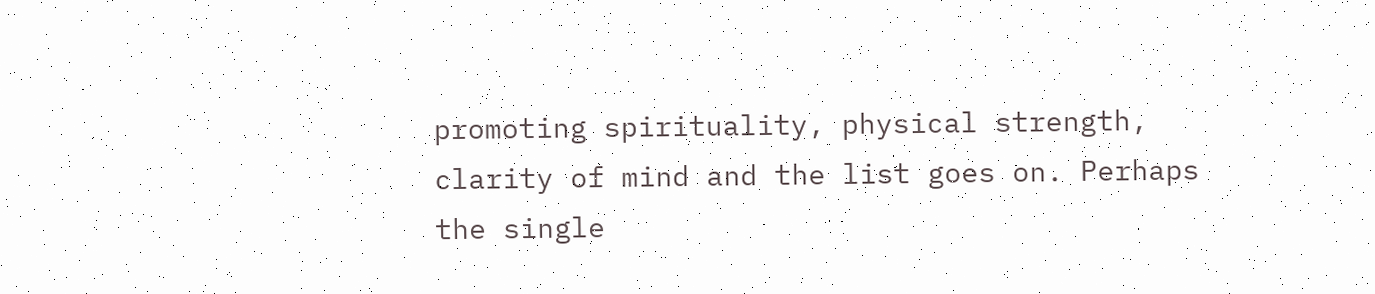promoting spirituality, physical strength, clarity of mind and the list goes on. Perhaps the single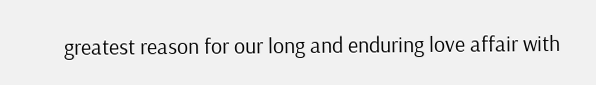greatest reason for our long and enduring love affair with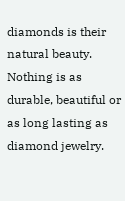diamonds is their natural beauty. Nothing is as durable, beautiful or as long lasting as diamond jewelry.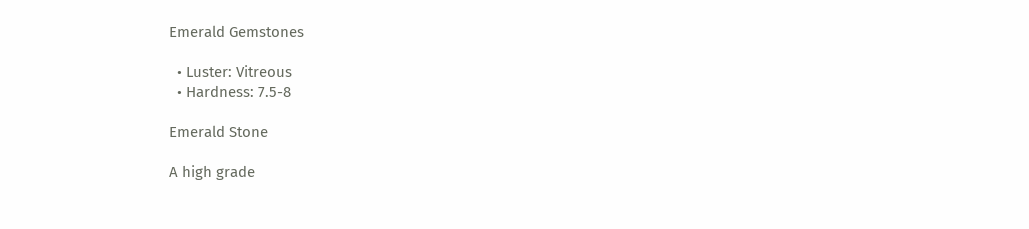Emerald Gemstones

  • Luster: Vitreous
  • Hardness: 7.5-8

Emerald Stone

A high grade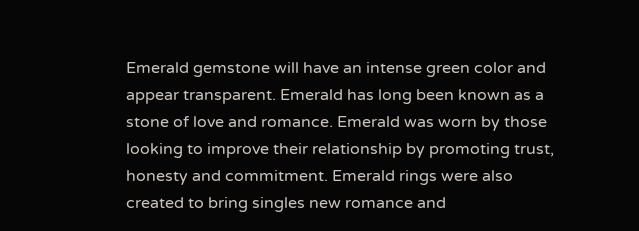Emerald gemstone will have an intense green color and appear transparent. Emerald has long been known as a stone of love and romance. Emerald was worn by those looking to improve their relationship by promoting trust, honesty and commitment. Emerald rings were also created to bring singles new romance and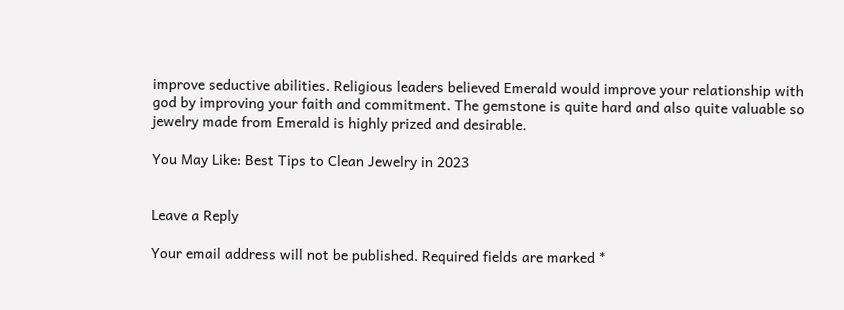improve seductive abilities. Religious leaders believed Emerald would improve your relationship with god by improving your faith and commitment. The gemstone is quite hard and also quite valuable so jewelry made from Emerald is highly prized and desirable.

You May Like: Best Tips to Clean Jewelry in 2023


Leave a Reply

Your email address will not be published. Required fields are marked *